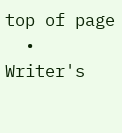top of page
  • Writer's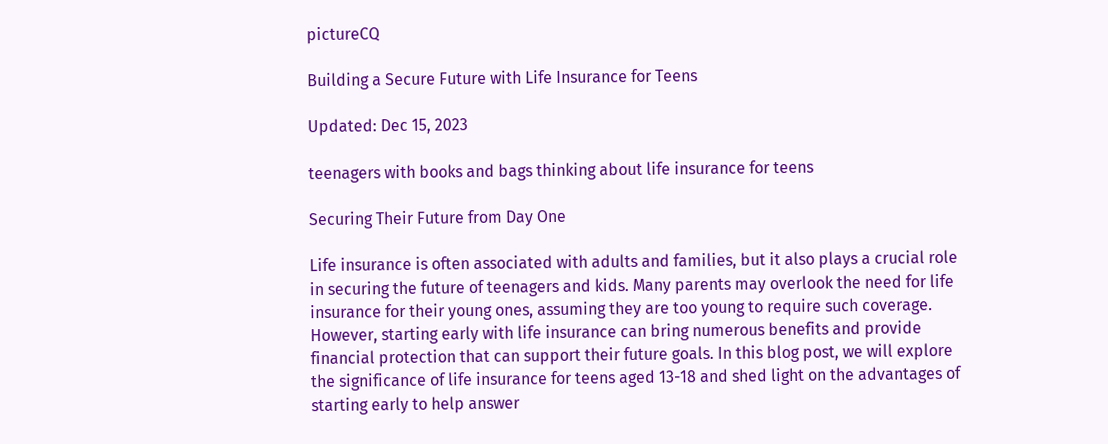pictureCQ

Building a Secure Future with Life Insurance for Teens

Updated: Dec 15, 2023

teenagers with books and bags thinking about life insurance for teens

Securing Their Future from Day One

Life insurance is often associated with adults and families, but it also plays a crucial role in securing the future of teenagers and kids. Many parents may overlook the need for life insurance for their young ones, assuming they are too young to require such coverage. However, starting early with life insurance can bring numerous benefits and provide financial protection that can support their future goals. In this blog post, we will explore the significance of life insurance for teens aged 13-18 and shed light on the advantages of starting early to help answer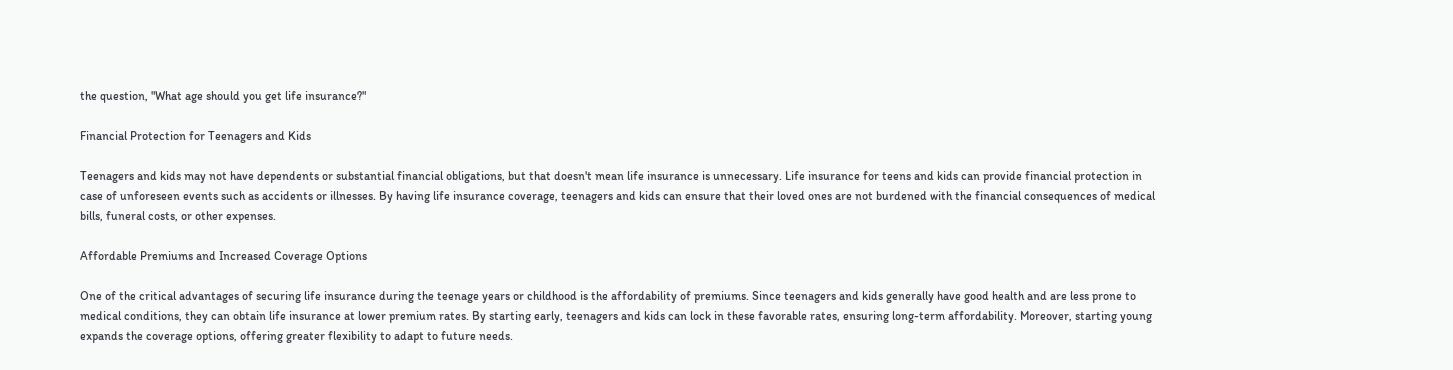the question, "What age should you get life insurance?"

Financial Protection for Teenagers and Kids

Teenagers and kids may not have dependents or substantial financial obligations, but that doesn't mean life insurance is unnecessary. Life insurance for teens and kids can provide financial protection in case of unforeseen events such as accidents or illnesses. By having life insurance coverage, teenagers and kids can ensure that their loved ones are not burdened with the financial consequences of medical bills, funeral costs, or other expenses.

Affordable Premiums and Increased Coverage Options

One of the critical advantages of securing life insurance during the teenage years or childhood is the affordability of premiums. Since teenagers and kids generally have good health and are less prone to medical conditions, they can obtain life insurance at lower premium rates. By starting early, teenagers and kids can lock in these favorable rates, ensuring long-term affordability. Moreover, starting young expands the coverage options, offering greater flexibility to adapt to future needs.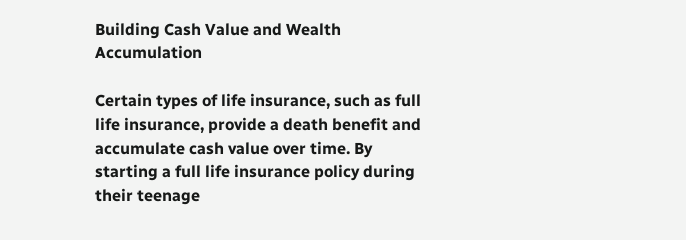Building Cash Value and Wealth Accumulation

Certain types of life insurance, such as full life insurance, provide a death benefit and accumulate cash value over time. By starting a full life insurance policy during their teenage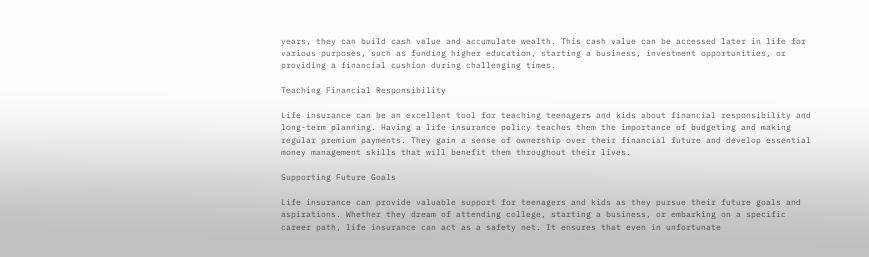years, they can build cash value and accumulate wealth. This cash value can be accessed later in life for various purposes, such as funding higher education, starting a business, investment opportunities, or providing a financial cushion during challenging times.

Teaching Financial Responsibility

Life insurance can be an excellent tool for teaching teenagers and kids about financial responsibility and long-term planning. Having a life insurance policy teaches them the importance of budgeting and making regular premium payments. They gain a sense of ownership over their financial future and develop essential money management skills that will benefit them throughout their lives.

Supporting Future Goals

Life insurance can provide valuable support for teenagers and kids as they pursue their future goals and aspirations. Whether they dream of attending college, starting a business, or embarking on a specific career path, life insurance can act as a safety net. It ensures that even in unfortunate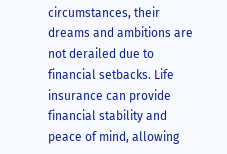circumstances, their dreams and ambitions are not derailed due to financial setbacks. Life insurance can provide financial stability and peace of mind, allowing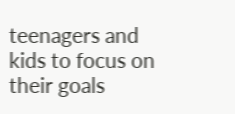teenagers and kids to focus on their goals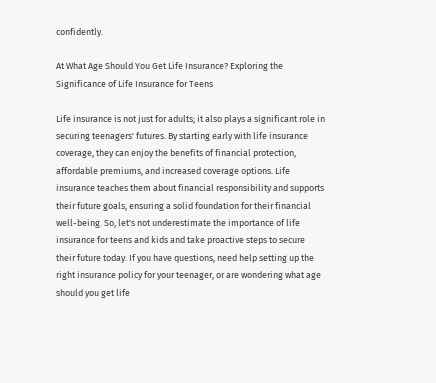confidently.

At What Age Should You Get Life Insurance? Exploring the Significance of Life Insurance for Teens

Life insurance is not just for adults; it also plays a significant role in securing teenagers' futures. By starting early with life insurance coverage, they can enjoy the benefits of financial protection, affordable premiums, and increased coverage options. Life insurance teaches them about financial responsibility and supports their future goals, ensuring a solid foundation for their financial well-being. So, let's not underestimate the importance of life insurance for teens and kids and take proactive steps to secure their future today. If you have questions, need help setting up the right insurance policy for your teenager, or are wondering what age should you get life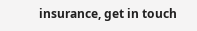insurance, get in touch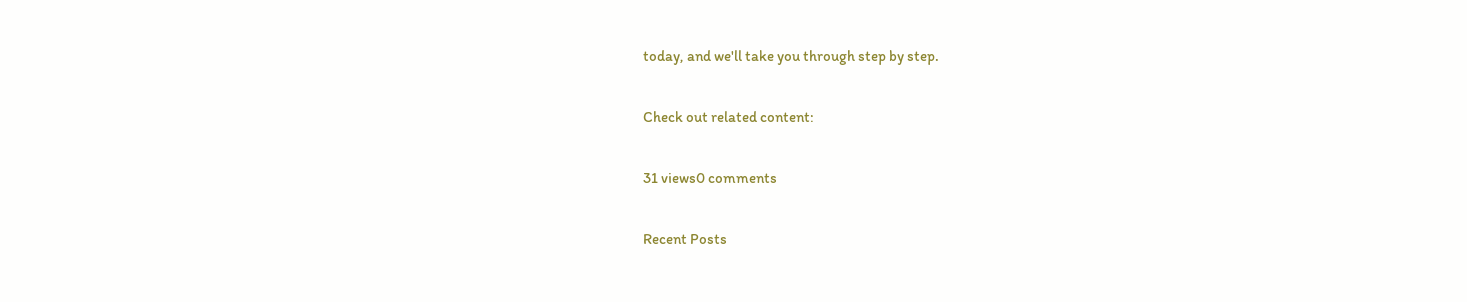today, and we'll take you through step by step.

Check out related content:

31 views0 comments

Recent Posts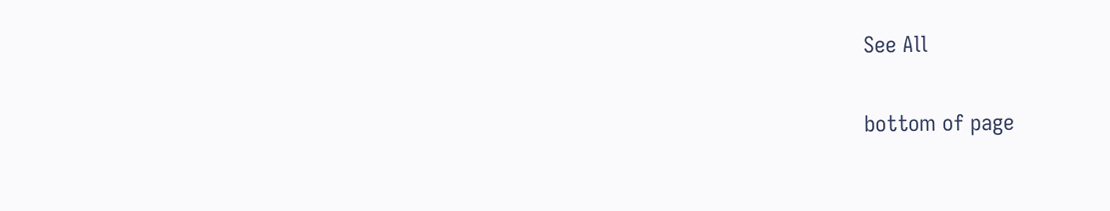See All


bottom of page